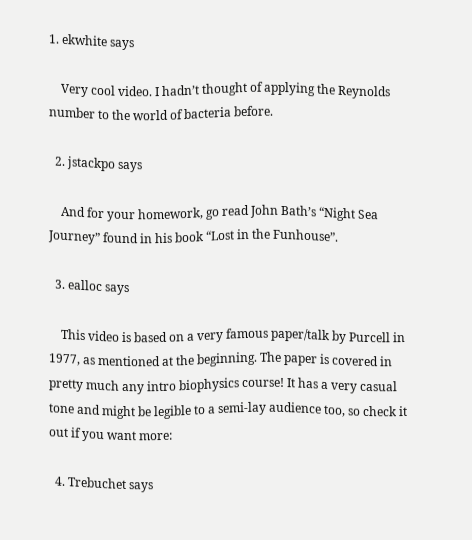1. ekwhite says

    Very cool video. I hadn’t thought of applying the Reynolds number to the world of bacteria before.

  2. jstackpo says

    And for your homework, go read John Bath’s “Night Sea Journey” found in his book “Lost in the Funhouse”.

  3. ealloc says

    This video is based on a very famous paper/talk by Purcell in 1977, as mentioned at the beginning. The paper is covered in pretty much any intro biophysics course! It has a very casual tone and might be legible to a semi-lay audience too, so check it out if you want more:

  4. Trebuchet says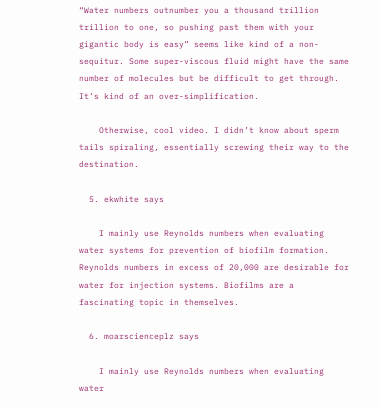“Water numbers outnumber you a thousand trillion trillion to one, so pushing past them with your gigantic body is easy” seems like kind of a non-sequitur. Some super-viscous fluid might have the same number of molecules but be difficult to get through. It’s kind of an over-simplification.

    Otherwise, cool video. I didn’t know about sperm tails spiraling, essentially screwing their way to the destination.

  5. ekwhite says

    I mainly use Reynolds numbers when evaluating water systems for prevention of biofilm formation. Reynolds numbers in excess of 20,000 are desirable for water for injection systems. Biofilms are a fascinating topic in themselves.

  6. moarscienceplz says

    I mainly use Reynolds numbers when evaluating water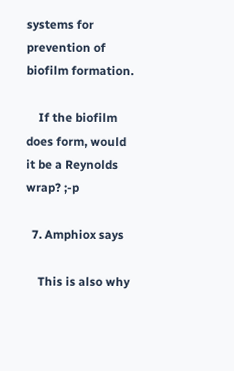systems for prevention of biofilm formation.

    If the biofilm does form, would it be a Reynolds wrap? ;-p

  7. Amphiox says

    This is also why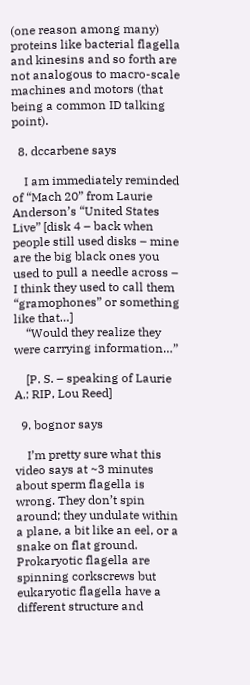(one reason among many) proteins like bacterial flagella and kinesins and so forth are not analogous to macro-scale machines and motors (that being a common ID talking point).

  8. dccarbene says

    I am immediately reminded of “Mach 20” from Laurie Anderson’s “United States Live” [disk 4 – back when people still used disks – mine are the big black ones you used to pull a needle across – I think they used to call them “gramophones” or something like that…]
    “Would they realize they were carrying information…”

    [P. S. – speaking of Laurie A.: RIP, Lou Reed]

  9. bognor says

    I’m pretty sure what this video says at ~3 minutes about sperm flagella is wrong. They don’t spin around; they undulate within a plane, a bit like an eel, or a snake on flat ground. Prokaryotic flagella are spinning corkscrews but eukaryotic flagella have a different structure and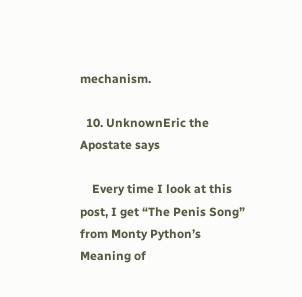mechanism.

  10. UnknownEric the Apostate says

    Every time I look at this post, I get “The Penis Song” from Monty Python’s Meaning of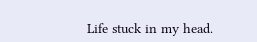Life stuck in my head.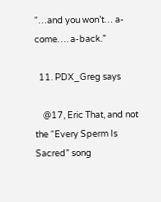“…and you won’t… a-come…. a-back.”

  11. PDX_Greg says

    @17, Eric That, and not the “Every Sperm Is Sacred” song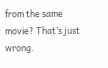from the same movie? That’s just wrong.